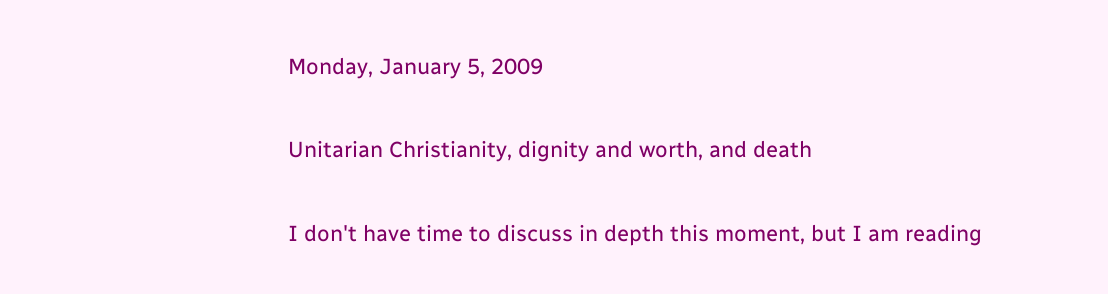Monday, January 5, 2009

Unitarian Christianity, dignity and worth, and death

I don't have time to discuss in depth this moment, but I am reading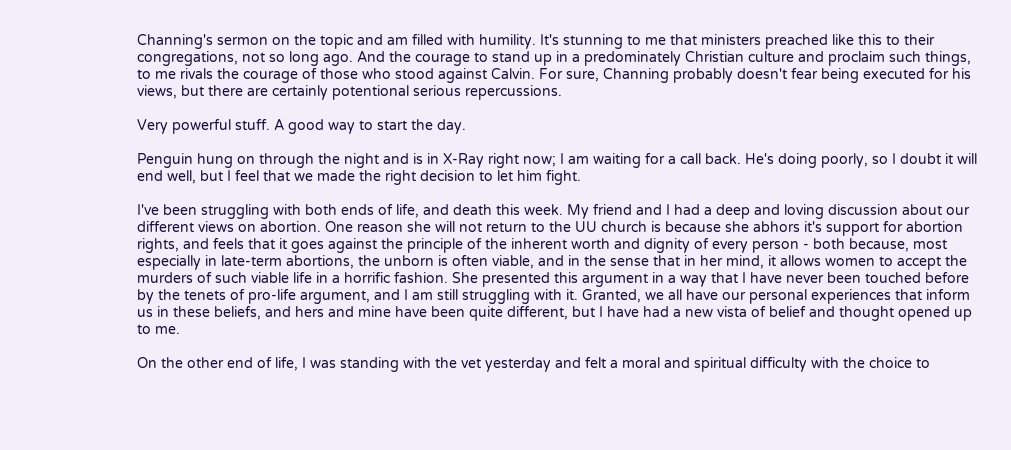Channing's sermon on the topic and am filled with humility. It's stunning to me that ministers preached like this to their congregations, not so long ago. And the courage to stand up in a predominately Christian culture and proclaim such things, to me rivals the courage of those who stood against Calvin. For sure, Channing probably doesn't fear being executed for his views, but there are certainly potentional serious repercussions.

Very powerful stuff. A good way to start the day.

Penguin hung on through the night and is in X-Ray right now; I am waiting for a call back. He's doing poorly, so I doubt it will end well, but I feel that we made the right decision to let him fight.

I've been struggling with both ends of life, and death this week. My friend and I had a deep and loving discussion about our different views on abortion. One reason she will not return to the UU church is because she abhors it's support for abortion rights, and feels that it goes against the principle of the inherent worth and dignity of every person - both because, most especially in late-term abortions, the unborn is often viable, and in the sense that in her mind, it allows women to accept the murders of such viable life in a horrific fashion. She presented this argument in a way that I have never been touched before by the tenets of pro-life argument, and I am still struggling with it. Granted, we all have our personal experiences that inform us in these beliefs, and hers and mine have been quite different, but I have had a new vista of belief and thought opened up to me.

On the other end of life, I was standing with the vet yesterday and felt a moral and spiritual difficulty with the choice to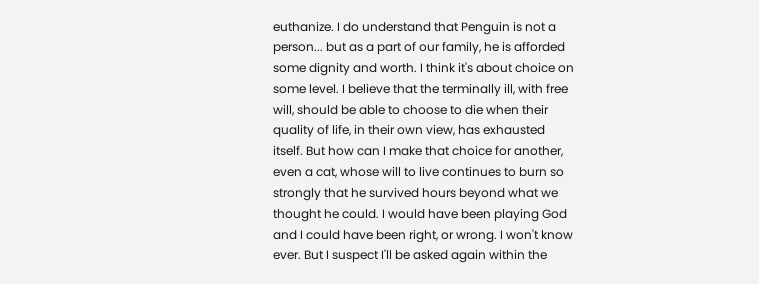euthanize. I do understand that Penguin is not a person... but as a part of our family, he is afforded some dignity and worth. I think it's about choice on some level. I believe that the terminally ill, with free will, should be able to choose to die when their quality of life, in their own view, has exhausted itself. But how can I make that choice for another, even a cat, whose will to live continues to burn so strongly that he survived hours beyond what we thought he could. I would have been playing God and I could have been right, or wrong. I won't know ever. But I suspect I'll be asked again within the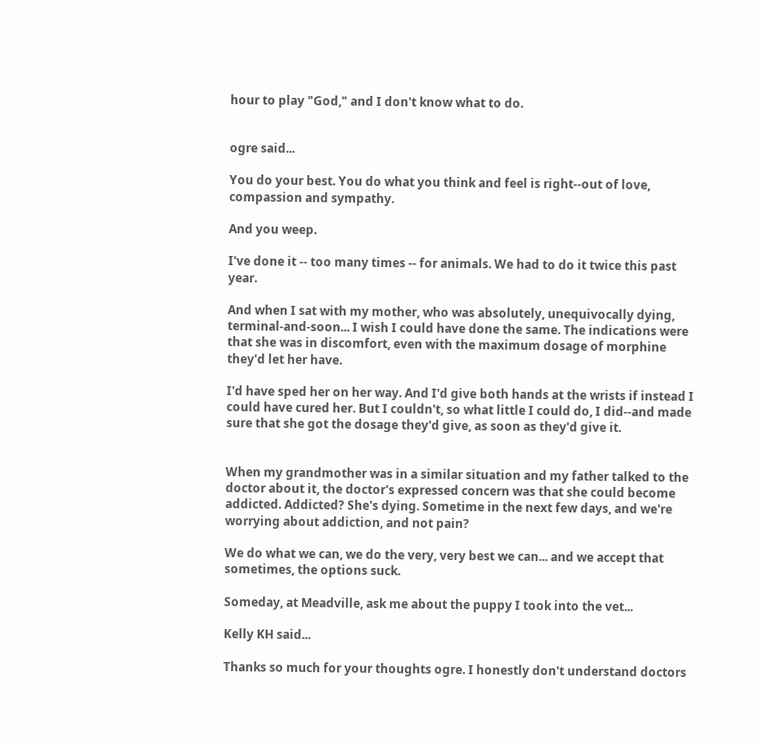hour to play "God," and I don't know what to do.


ogre said...

You do your best. You do what you think and feel is right--out of love, compassion and sympathy.

And you weep.

I've done it -- too many times -- for animals. We had to do it twice this past year.

And when I sat with my mother, who was absolutely, unequivocally dying, terminal-and-soon... I wish I could have done the same. The indications were that she was in discomfort, even with the maximum dosage of morphine they'd let her have.

I'd have sped her on her way. And I'd give both hands at the wrists if instead I could have cured her. But I couldn't, so what little I could do, I did--and made sure that she got the dosage they'd give, as soon as they'd give it.


When my grandmother was in a similar situation and my father talked to the doctor about it, the doctor's expressed concern was that she could become addicted. Addicted? She's dying. Sometime in the next few days, and we're worrying about addiction, and not pain?

We do what we can, we do the very, very best we can... and we accept that sometimes, the options suck.

Someday, at Meadville, ask me about the puppy I took into the vet...

Kelly KH said...

Thanks so much for your thoughts ogre. I honestly don't understand doctors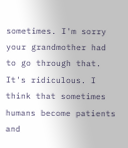sometimes. I'm sorry your grandmother had to go through that. It's ridiculous. I think that sometimes humans become patients and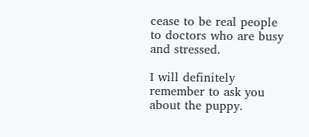cease to be real people to doctors who are busy and stressed.

I will definitely remember to ask you about the puppy.